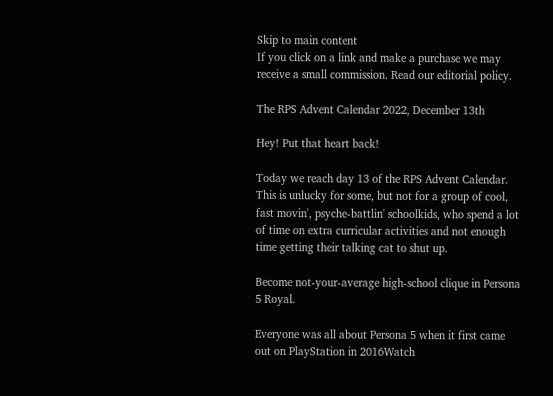Skip to main content
If you click on a link and make a purchase we may receive a small commission. Read our editorial policy.

The RPS Advent Calendar 2022, December 13th

Hey! Put that heart back!

Today we reach day 13 of the RPS Advent Calendar. This is unlucky for some, but not for a group of cool, fast movin', psyche-battlin' schoolkids, who spend a lot of time on extra curricular activities and not enough time getting their talking cat to shut up.

Become not-your-average high-school clique in Persona 5 Royal.

Everyone was all about Persona 5 when it first came out on PlayStation in 2016Watch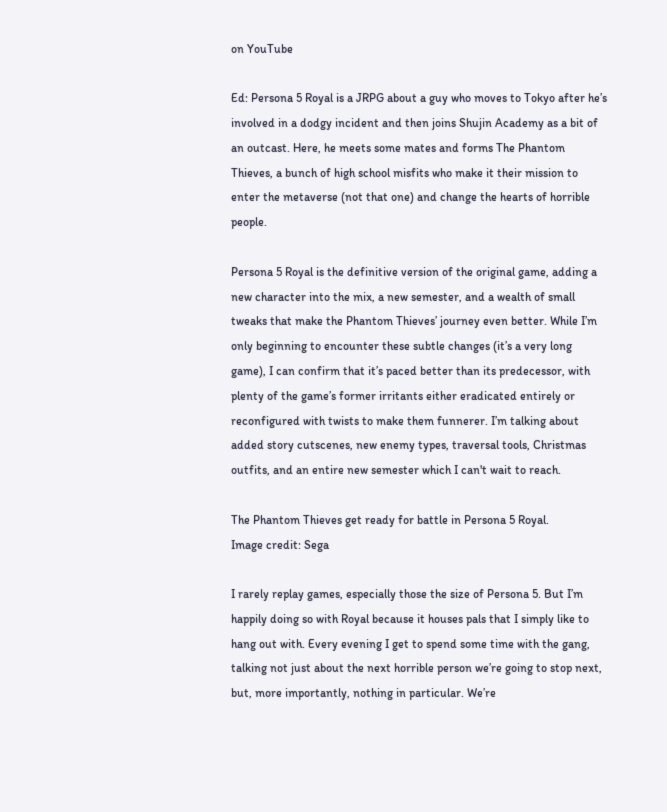on YouTube

Ed: Persona 5 Royal is a JRPG about a guy who moves to Tokyo after he’s involved in a dodgy incident and then joins Shujin Academy as a bit of an outcast. Here, he meets some mates and forms The Phantom Thieves, a bunch of high school misfits who make it their mission to enter the metaverse (not that one) and change the hearts of horrible people.

Persona 5 Royal is the definitive version of the original game, adding a new character into the mix, a new semester, and a wealth of small tweaks that make the Phantom Thieves’ journey even better. While I’m only beginning to encounter these subtle changes (it’s a very long game), I can confirm that it’s paced better than its predecessor, with plenty of the game’s former irritants either eradicated entirely or reconfigured with twists to make them funnerer. I’m talking about added story cutscenes, new enemy types, traversal tools, Christmas outfits, and an entire new semester which I can't wait to reach.

The Phantom Thieves get ready for battle in Persona 5 Royal.
Image credit: Sega

I rarely replay games, especially those the size of Persona 5. But I’m happily doing so with Royal because it houses pals that I simply like to hang out with. Every evening I get to spend some time with the gang, talking not just about the next horrible person we’re going to stop next, but, more importantly, nothing in particular. We’re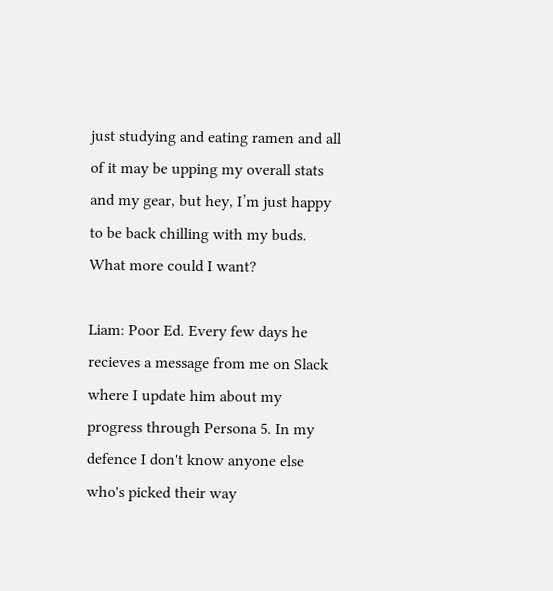just studying and eating ramen and all of it may be upping my overall stats and my gear, but hey, I’m just happy to be back chilling with my buds. What more could I want?

Liam: Poor Ed. Every few days he recieves a message from me on Slack where I update him about my progress through Persona 5. In my defence I don't know anyone else who's picked their way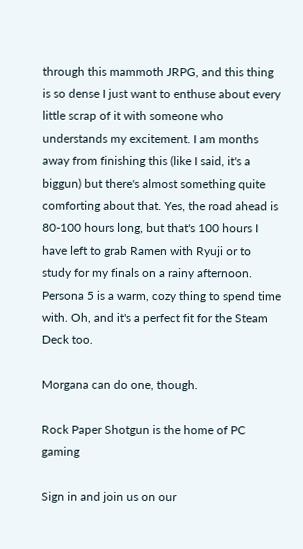through this mammoth JRPG, and this thing is so dense I just want to enthuse about every little scrap of it with someone who understands my excitement. I am months away from finishing this (like I said, it's a biggun) but there's almost something quite comforting about that. Yes, the road ahead is 80-100 hours long, but that's 100 hours I have left to grab Ramen with Ryuji or to study for my finals on a rainy afternoon. Persona 5 is a warm, cozy thing to spend time with. Oh, and it's a perfect fit for the Steam Deck too.

Morgana can do one, though.

Rock Paper Shotgun is the home of PC gaming

Sign in and join us on our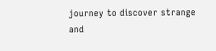journey to discover strange and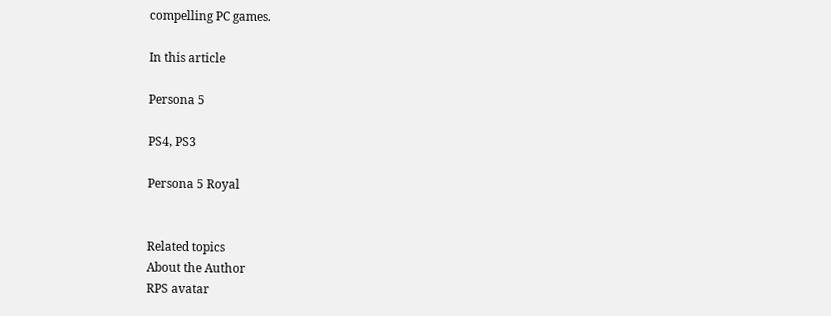compelling PC games.

In this article

Persona 5

PS4, PS3

Persona 5 Royal


Related topics
About the Author
RPS avatar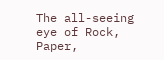The all-seeing eye of Rock, Paper,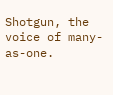Shotgun, the voice of many-as-one.